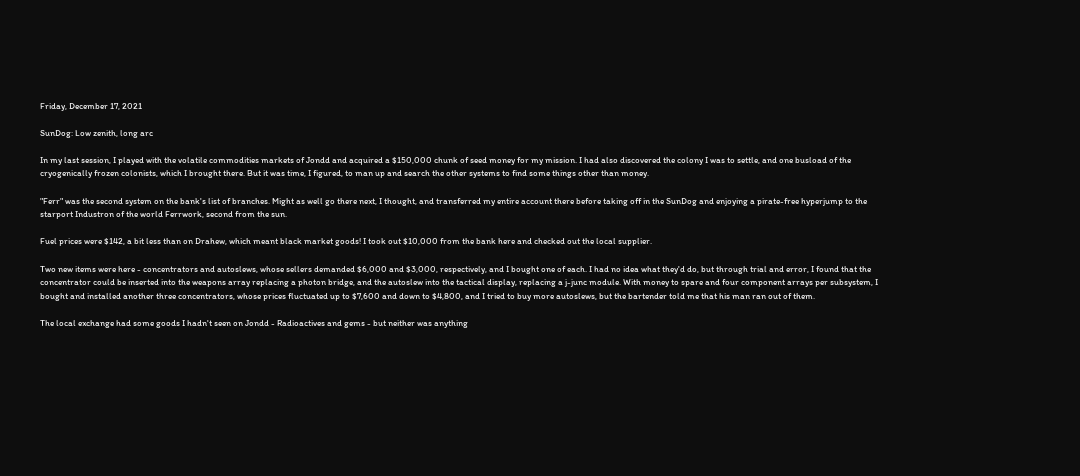Friday, December 17, 2021

SunDog: Low zenith, long arc

In my last session, I played with the volatile commodities markets of Jondd and acquired a $150,000 chunk of seed money for my mission. I had also discovered the colony I was to settle, and one busload of the cryogenically frozen colonists, which I brought there. But it was time, I figured, to man up and search the other systems to find some things other than money.

"Ferr" was the second system on the bank's list of branches. Might as well go there next, I thought, and transferred my entire account there before taking off in the SunDog and enjoying a pirate-free hyperjump to the starport Industron of the world Ferrwork, second from the sun.

Fuel prices were $142, a bit less than on Drahew, which meant black market goods! I took out $10,000 from the bank here and checked out the local supplier.

Two new items were here - concentrators and autoslews, whose sellers demanded $6,000 and $3,000, respectively, and I bought one of each. I had no idea what they'd do, but through trial and error, I found that the concentrator could be inserted into the weapons array replacing a photon bridge, and the autoslew into the tactical display, replacing a j-junc module. With money to spare and four component arrays per subsystem, I bought and installed another three concentrators, whose prices fluctuated up to $7,600 and down to $4,800, and I tried to buy more autoslews, but the bartender told me that his man ran out of them.

The local exchange had some goods I hadn't seen on Jondd - Radioactives and gems - but neither was anything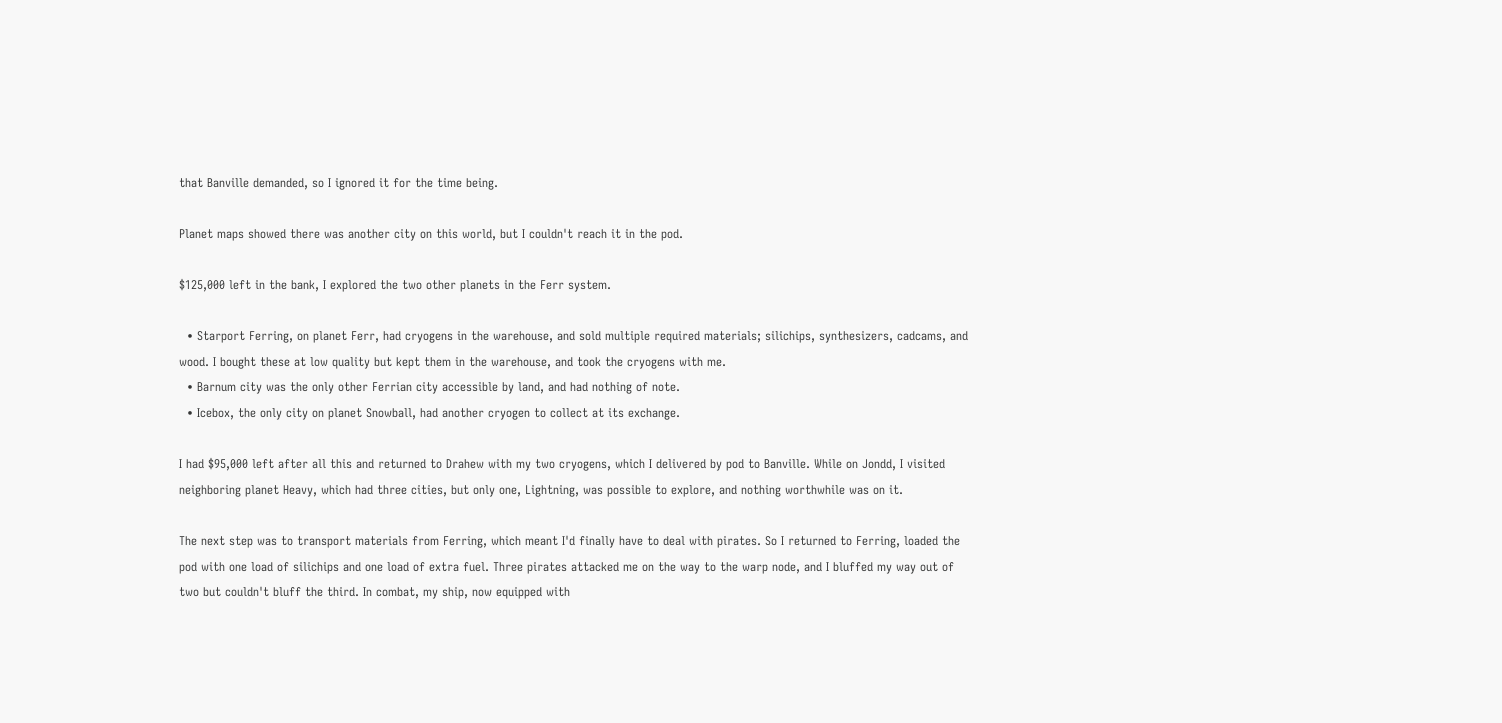that Banville demanded, so I ignored it for the time being.

Planet maps showed there was another city on this world, but I couldn't reach it in the pod.

$125,000 left in the bank, I explored the two other planets in the Ferr system.

  • Starport Ferring, on planet Ferr, had cryogens in the warehouse, and sold multiple required materials; silichips, synthesizers, cadcams, and wood. I bought these at low quality but kept them in the warehouse, and took the cryogens with me.
  • Barnum city was the only other Ferrian city accessible by land, and had nothing of note.
  • Icebox, the only city on planet Snowball, had another cryogen to collect at its exchange.

I had $95,000 left after all this and returned to Drahew with my two cryogens, which I delivered by pod to Banville. While on Jondd, I visited neighboring planet Heavy, which had three cities, but only one, Lightning, was possible to explore, and nothing worthwhile was on it.

The next step was to transport materials from Ferring, which meant I'd finally have to deal with pirates. So I returned to Ferring, loaded the pod with one load of silichips and one load of extra fuel. Three pirates attacked me on the way to the warp node, and I bluffed my way out of two but couldn't bluff the third. In combat, my ship, now equipped with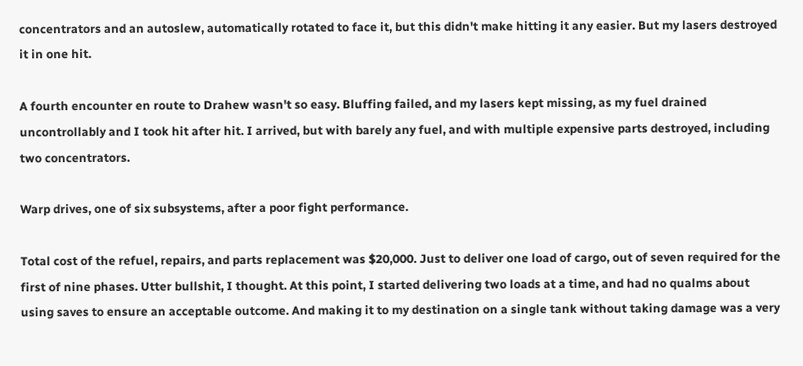concentrators and an autoslew, automatically rotated to face it, but this didn't make hitting it any easier. But my lasers destroyed it in one hit.

A fourth encounter en route to Drahew wasn't so easy. Bluffing failed, and my lasers kept missing, as my fuel drained uncontrollably and I took hit after hit. I arrived, but with barely any fuel, and with multiple expensive parts destroyed, including two concentrators.

Warp drives, one of six subsystems, after a poor fight performance.

Total cost of the refuel, repairs, and parts replacement was $20,000. Just to deliver one load of cargo, out of seven required for the first of nine phases. Utter bullshit, I thought. At this point, I started delivering two loads at a time, and had no qualms about using saves to ensure an acceptable outcome. And making it to my destination on a single tank without taking damage was a very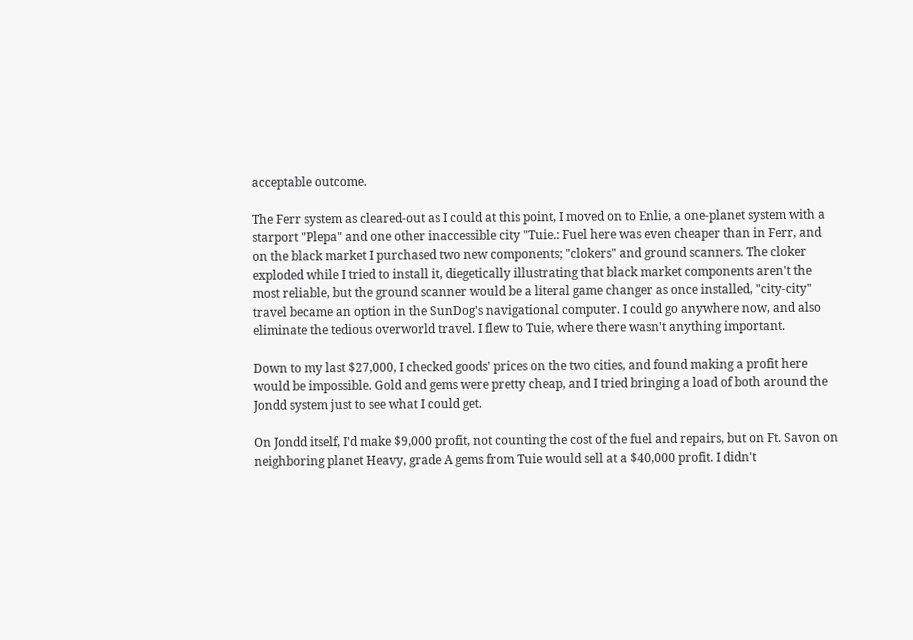acceptable outcome.

The Ferr system as cleared-out as I could at this point, I moved on to Enlie, a one-planet system with a starport "Plepa" and one other inaccessible city "Tuie.: Fuel here was even cheaper than in Ferr, and on the black market I purchased two new components; "clokers" and ground scanners. The cloker exploded while I tried to install it, diegetically illustrating that black market components aren't the most reliable, but the ground scanner would be a literal game changer as once installed, "city-city" travel became an option in the SunDog's navigational computer. I could go anywhere now, and also eliminate the tedious overworld travel. I flew to Tuie, where there wasn't anything important.

Down to my last $27,000, I checked goods' prices on the two cities, and found making a profit here would be impossible. Gold and gems were pretty cheap, and I tried bringing a load of both around the Jondd system just to see what I could get.

On Jondd itself, I'd make $9,000 profit, not counting the cost of the fuel and repairs, but on Ft. Savon on neighboring planet Heavy, grade A gems from Tuie would sell at a $40,000 profit. I didn't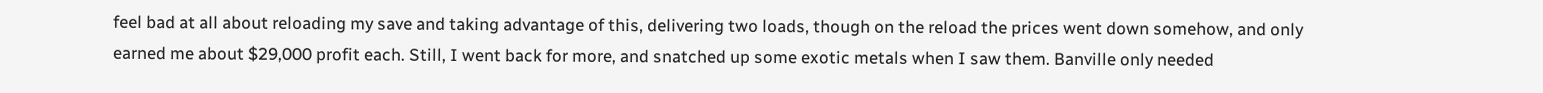feel bad at all about reloading my save and taking advantage of this, delivering two loads, though on the reload the prices went down somehow, and only earned me about $29,000 profit each. Still, I went back for more, and snatched up some exotic metals when I saw them. Banville only needed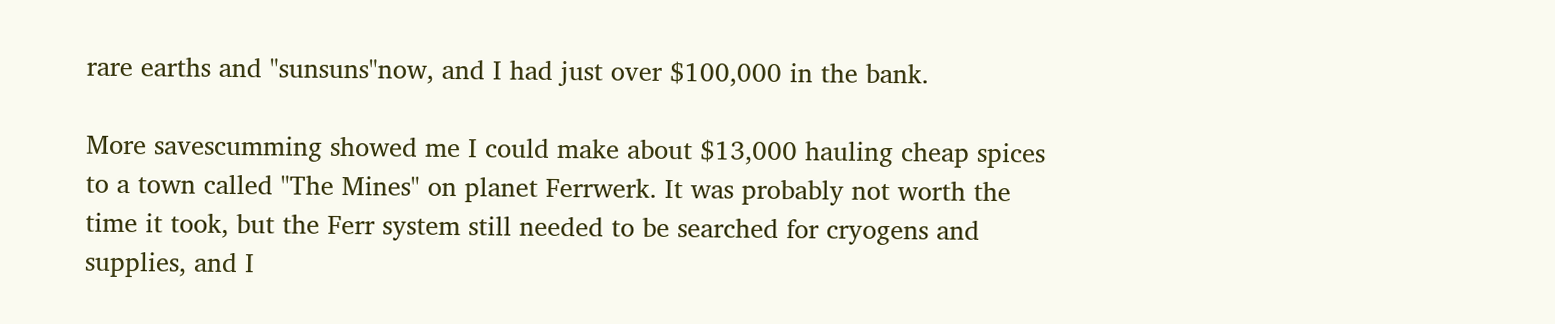rare earths and "sunsuns"now, and I had just over $100,000 in the bank.

More savescumming showed me I could make about $13,000 hauling cheap spices to a town called "The Mines" on planet Ferrwerk. It was probably not worth the time it took, but the Ferr system still needed to be searched for cryogens and supplies, and I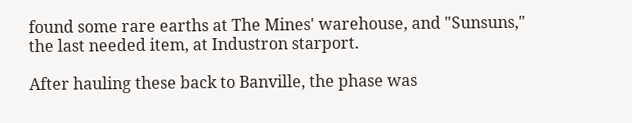found some rare earths at The Mines' warehouse, and "Sunsuns," the last needed item, at Industron starport.

After hauling these back to Banville, the phase was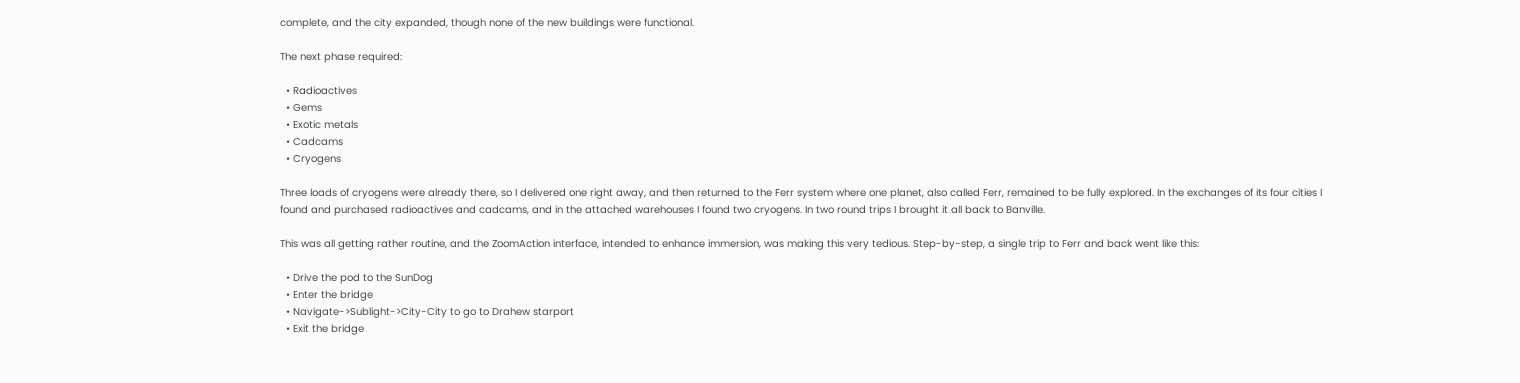complete, and the city expanded, though none of the new buildings were functional.

The next phase required:

  • Radioactives
  • Gems
  • Exotic metals
  • Cadcams
  • Cryogens

Three loads of cryogens were already there, so I delivered one right away, and then returned to the Ferr system where one planet, also called Ferr, remained to be fully explored. In the exchanges of its four cities I found and purchased radioactives and cadcams, and in the attached warehouses I found two cryogens. In two round trips I brought it all back to Banville.

This was all getting rather routine, and the ZoomAction interface, intended to enhance immersion, was making this very tedious. Step-by-step, a single trip to Ferr and back went like this:

  • Drive the pod to the SunDog
  • Enter the bridge
  • Navigate->Sublight->City-City to go to Drahew starport
  • Exit the bridge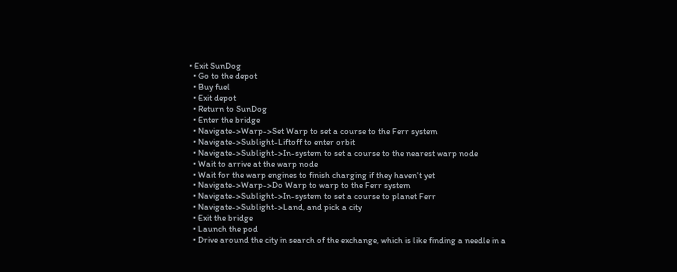• Exit SunDog
  • Go to the depot
  • Buy fuel
  • Exit depot
  • Return to SunDog
  • Enter the bridge
  • Navigate->Warp->Set Warp to set a course to the Ferr system
  • Navigate->Sublight-Liftoff to enter orbit
  • Navigate->Sublight->In-system to set a course to the nearest warp node
  • Wait to arrive at the warp node
  • Wait for the warp engines to finish charging if they haven't yet
  • Navigate->Warp->Do Warp to warp to the Ferr system
  • Navigate->Sublight->In-system to set a course to planet Ferr
  • Navigate->Sublight->Land, and pick a city
  • Exit the bridge
  • Launch the pod
  • Drive around the city in search of the exchange, which is like finding a needle in a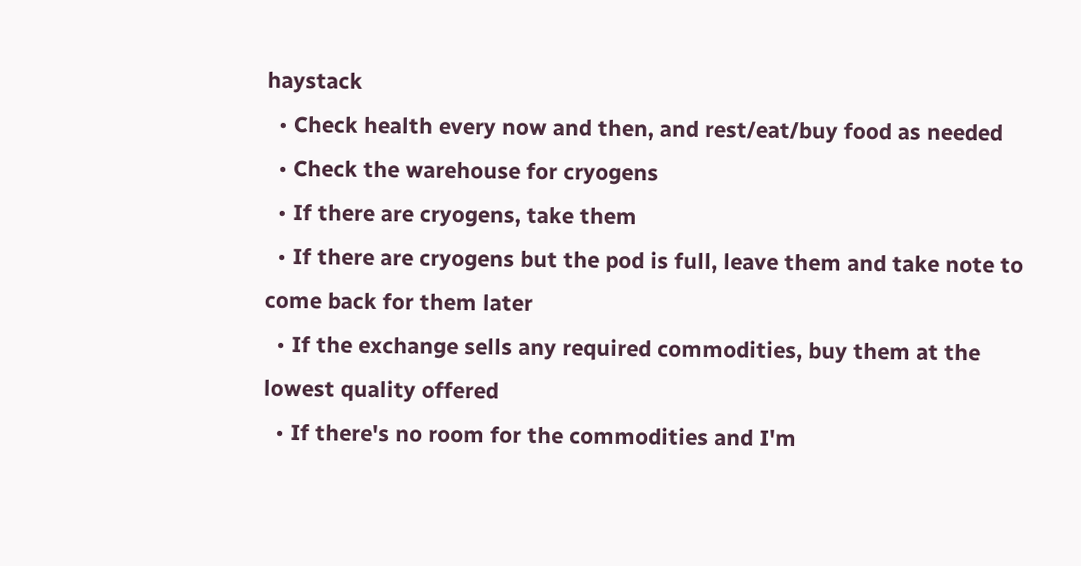haystack
  • Check health every now and then, and rest/eat/buy food as needed
  • Check the warehouse for cryogens
  • If there are cryogens, take them
  • If there are cryogens but the pod is full, leave them and take note to come back for them later
  • If the exchange sells any required commodities, buy them at the lowest quality offered
  • If there's no room for the commodities and I'm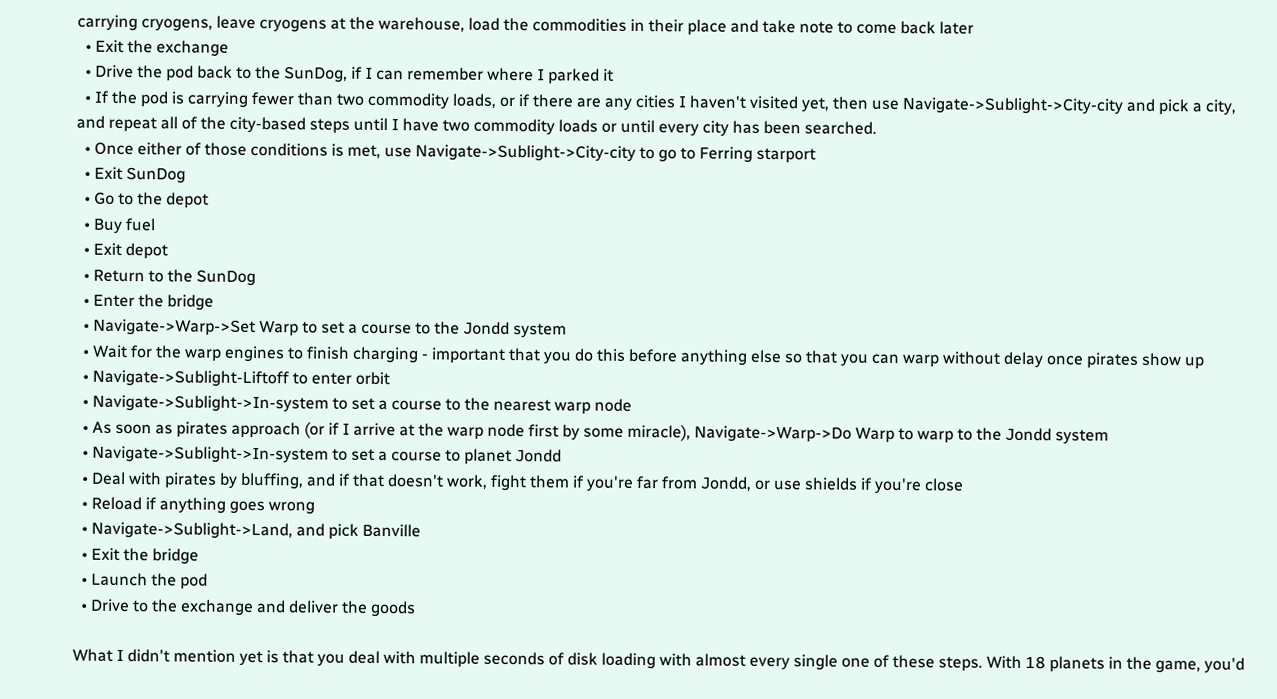carrying cryogens, leave cryogens at the warehouse, load the commodities in their place and take note to come back later
  • Exit the exchange
  • Drive the pod back to the SunDog, if I can remember where I parked it
  • If the pod is carrying fewer than two commodity loads, or if there are any cities I haven't visited yet, then use Navigate->Sublight->City-city and pick a city, and repeat all of the city-based steps until I have two commodity loads or until every city has been searched.
  • Once either of those conditions is met, use Navigate->Sublight->City-city to go to Ferring starport
  • Exit SunDog
  • Go to the depot
  • Buy fuel
  • Exit depot
  • Return to the SunDog
  • Enter the bridge
  • Navigate->Warp->Set Warp to set a course to the Jondd system
  • Wait for the warp engines to finish charging - important that you do this before anything else so that you can warp without delay once pirates show up
  • Navigate->Sublight-Liftoff to enter orbit
  • Navigate->Sublight->In-system to set a course to the nearest warp node
  • As soon as pirates approach (or if I arrive at the warp node first by some miracle), Navigate->Warp->Do Warp to warp to the Jondd system
  • Navigate->Sublight->In-system to set a course to planet Jondd
  • Deal with pirates by bluffing, and if that doesn't work, fight them if you're far from Jondd, or use shields if you're close
  • Reload if anything goes wrong
  • Navigate->Sublight->Land, and pick Banville
  • Exit the bridge
  • Launch the pod
  • Drive to the exchange and deliver the goods

What I didn't mention yet is that you deal with multiple seconds of disk loading with almost every single one of these steps. With 18 planets in the game, you'd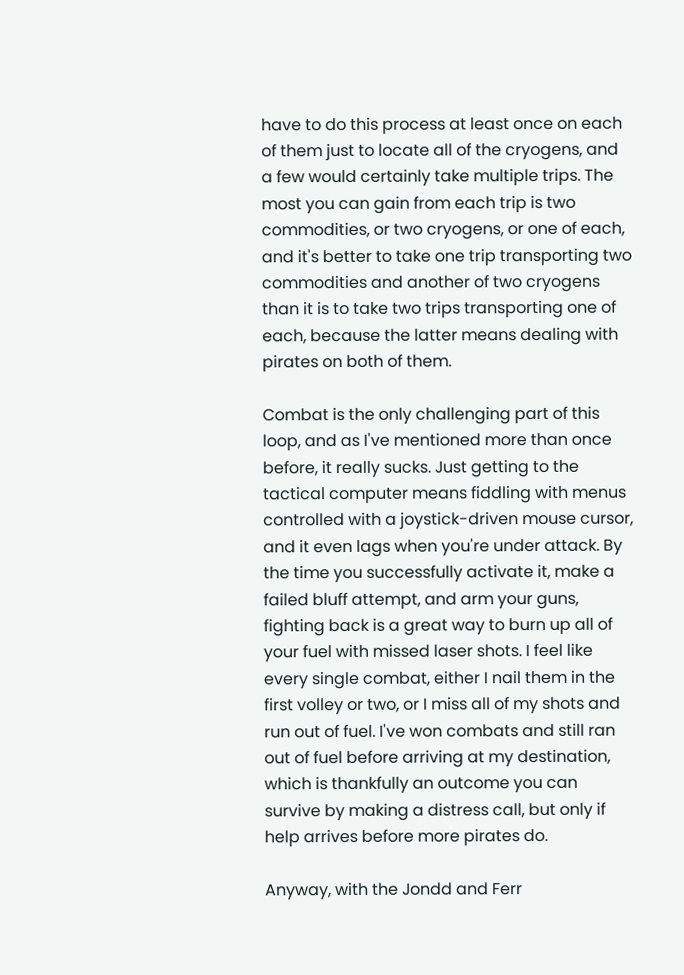have to do this process at least once on each of them just to locate all of the cryogens, and a few would certainly take multiple trips. The most you can gain from each trip is two commodities, or two cryogens, or one of each, and it's better to take one trip transporting two commodities and another of two cryogens than it is to take two trips transporting one of each, because the latter means dealing with pirates on both of them.

Combat is the only challenging part of this loop, and as I've mentioned more than once before, it really sucks. Just getting to the tactical computer means fiddling with menus controlled with a joystick-driven mouse cursor, and it even lags when you're under attack. By the time you successfully activate it, make a failed bluff attempt, and arm your guns, fighting back is a great way to burn up all of your fuel with missed laser shots. I feel like every single combat, either I nail them in the first volley or two, or I miss all of my shots and run out of fuel. I've won combats and still ran out of fuel before arriving at my destination, which is thankfully an outcome you can survive by making a distress call, but only if help arrives before more pirates do.

Anyway, with the Jondd and Ferr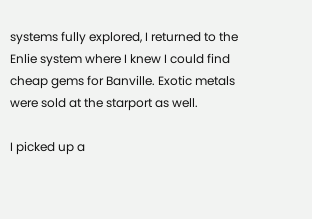systems fully explored, I returned to the Enlie system where I knew I could find cheap gems for Banville. Exotic metals were sold at the starport as well.

I picked up a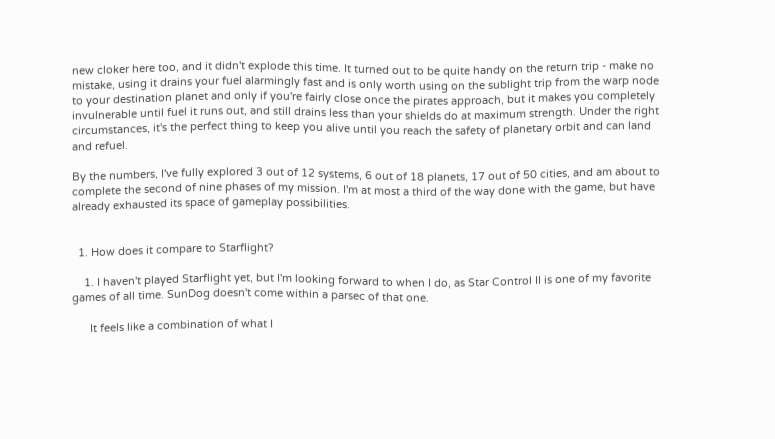new cloker here too, and it didn't explode this time. It turned out to be quite handy on the return trip - make no mistake, using it drains your fuel alarmingly fast and is only worth using on the sublight trip from the warp node to your destination planet and only if you're fairly close once the pirates approach, but it makes you completely invulnerable until fuel it runs out, and still drains less than your shields do at maximum strength. Under the right circumstances, it's the perfect thing to keep you alive until you reach the safety of planetary orbit and can land and refuel.

By the numbers, I've fully explored 3 out of 12 systems, 6 out of 18 planets, 17 out of 50 cities, and am about to complete the second of nine phases of my mission. I'm at most a third of the way done with the game, but have already exhausted its space of gameplay possibilities.


  1. How does it compare to Starflight?

    1. I haven't played Starflight yet, but I'm looking forward to when I do, as Star Control II is one of my favorite games of all time. SunDog doesn't come within a parsec of that one.

      It feels like a combination of what I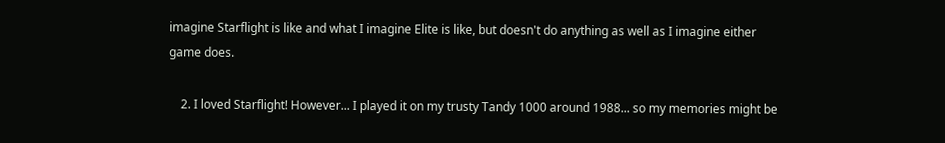imagine Starflight is like and what I imagine Elite is like, but doesn't do anything as well as I imagine either game does.

    2. I loved Starflight! However... I played it on my trusty Tandy 1000 around 1988... so my memories might be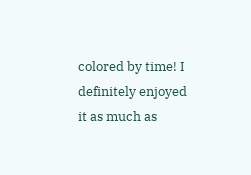colored by time! I definitely enjoyed it as much as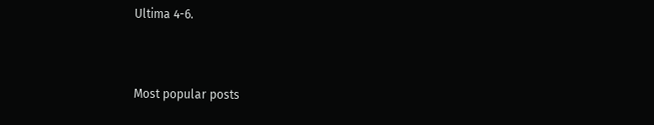Ultima 4-6.


Most popular posts